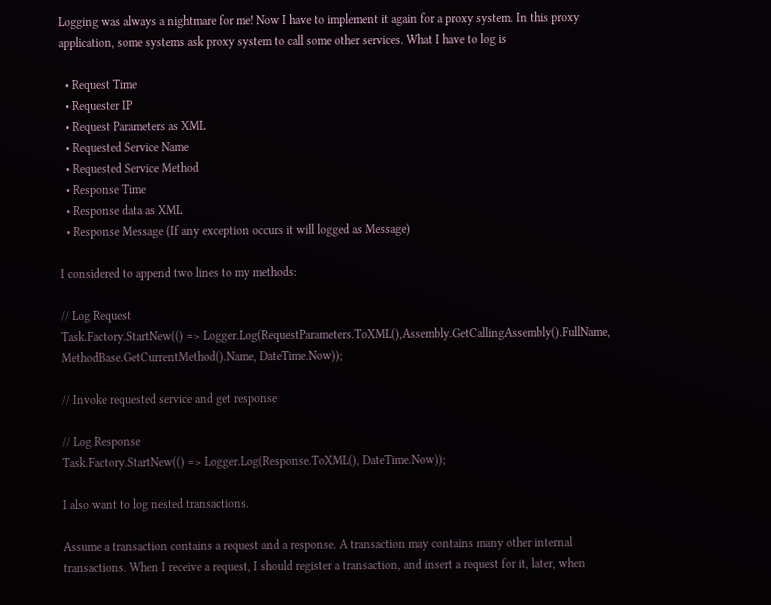Logging was always a nightmare for me! Now I have to implement it again for a proxy system. In this proxy application, some systems ask proxy system to call some other services. What I have to log is

  • Request Time
  • Requester IP
  • Request Parameters as XML
  • Requested Service Name
  • Requested Service Method
  • Response Time
  • Response data as XML
  • Response Message (If any exception occurs it will logged as Message)

I considered to append two lines to my methods:

// Log Request
Task.Factory.StartNew(() => Logger.Log(RequestParameters.ToXML(),Assembly.GetCallingAssembly().FullName, MethodBase.GetCurrentMethod().Name, DateTime.Now));

// Invoke requested service and get response

// Log Response
Task.Factory.StartNew(() => Logger.Log(Response.ToXML(), DateTime.Now));

I also want to log nested transactions.

Assume a transaction contains a request and a response. A transaction may contains many other internal transactions. When I receive a request, I should register a transaction, and insert a request for it, later, when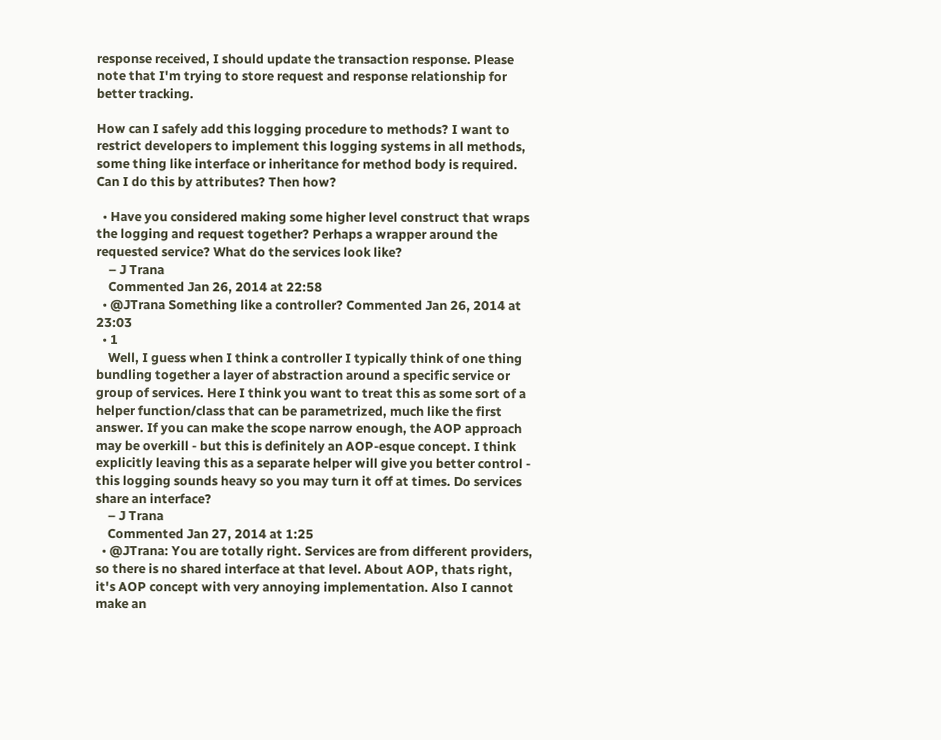response received, I should update the transaction response. Please note that I'm trying to store request and response relationship for better tracking.

How can I safely add this logging procedure to methods? I want to restrict developers to implement this logging systems in all methods, some thing like interface or inheritance for method body is required. Can I do this by attributes? Then how?

  • Have you considered making some higher level construct that wraps the logging and request together? Perhaps a wrapper around the requested service? What do the services look like?
    – J Trana
    Commented Jan 26, 2014 at 22:58
  • @JTrana Something like a controller? Commented Jan 26, 2014 at 23:03
  • 1
    Well, I guess when I think a controller I typically think of one thing bundling together a layer of abstraction around a specific service or group of services. Here I think you want to treat this as some sort of a helper function/class that can be parametrized, much like the first answer. If you can make the scope narrow enough, the AOP approach may be overkill - but this is definitely an AOP-esque concept. I think explicitly leaving this as a separate helper will give you better control - this logging sounds heavy so you may turn it off at times. Do services share an interface?
    – J Trana
    Commented Jan 27, 2014 at 1:25
  • @JTrana: You are totally right. Services are from different providers, so there is no shared interface at that level. About AOP, thats right, it's AOP concept with very annoying implementation. Also I cannot make an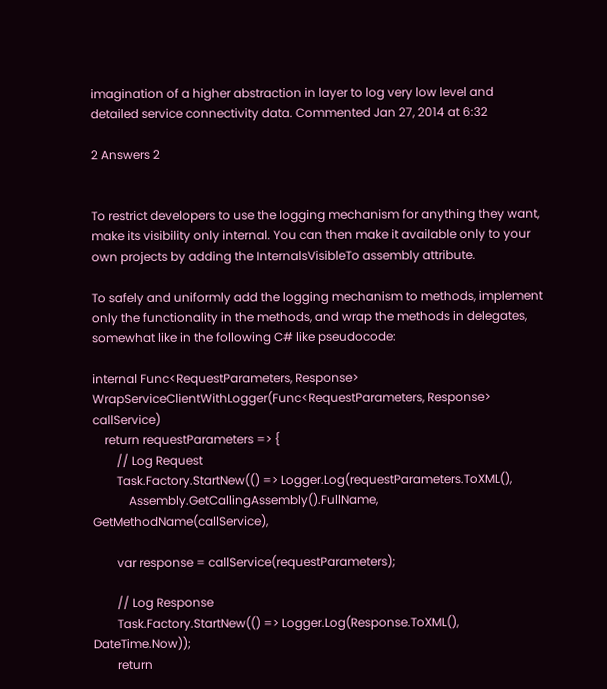imagination of a higher abstraction in layer to log very low level and detailed service connectivity data. Commented Jan 27, 2014 at 6:32

2 Answers 2


To restrict developers to use the logging mechanism for anything they want, make its visibility only internal. You can then make it available only to your own projects by adding the InternalsVisibleTo assembly attribute.

To safely and uniformly add the logging mechanism to methods, implement only the functionality in the methods, and wrap the methods in delegates, somewhat like in the following C# like pseudocode:

internal Func<RequestParameters, Response> WrapServiceClientWithLogger(Func<RequestParameters, Response> callService)
    return requestParameters => {
        // Log Request
        Task.Factory.StartNew(() => Logger.Log(requestParameters.ToXML(),
            Assembly.GetCallingAssembly().FullName, GetMethodName(callService),

        var response = callService(requestParameters);

        // Log Response
        Task.Factory.StartNew(() => Logger.Log(Response.ToXML(), DateTime.Now));
        return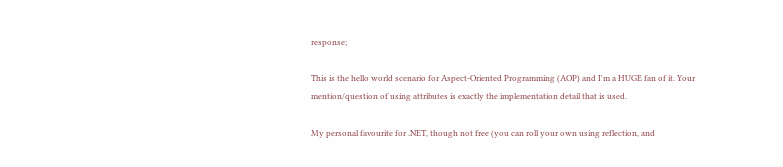response;

This is the hello world scenario for Aspect-Oriented Programming (AOP) and I'm a HUGE fan of it. Your mention/question of using attributes is exactly the implementation detail that is used.

My personal favourite for .NET, though not free (you can roll your own using reflection, and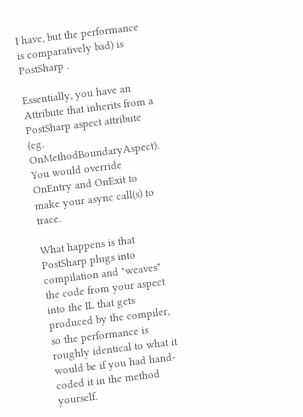I have, but the performance is comparatively bad) is PostSharp .

Essentially, you have an Attribute that inherits from a PostSharp aspect attribute (eg. OnMethodBoundaryAspect). You would override OnEntry and OnExit to make your async call(s) to trace.

What happens is that PostSharp plugs into compilation and "weaves" the code from your aspect into the IL that gets produced by the compiler, so the performance is roughly identical to what it would be if you had hand-coded it in the method yourself.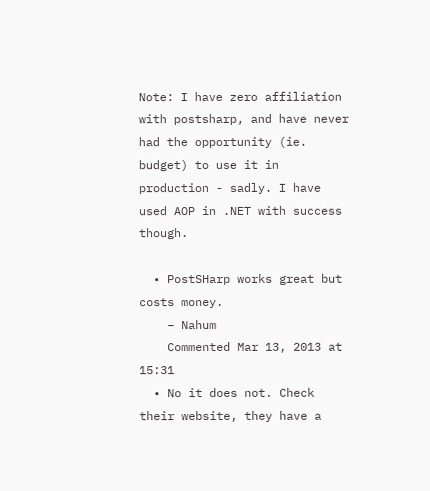Note: I have zero affiliation with postsharp, and have never had the opportunity (ie. budget) to use it in production - sadly. I have used AOP in .NET with success though.

  • PostSHarp works great but costs money.
    – Nahum
    Commented Mar 13, 2013 at 15:31
  • No it does not. Check their website, they have a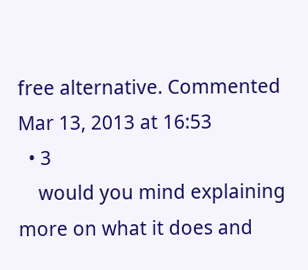free alternative. Commented Mar 13, 2013 at 16:53
  • 3
    would you mind explaining more on what it does and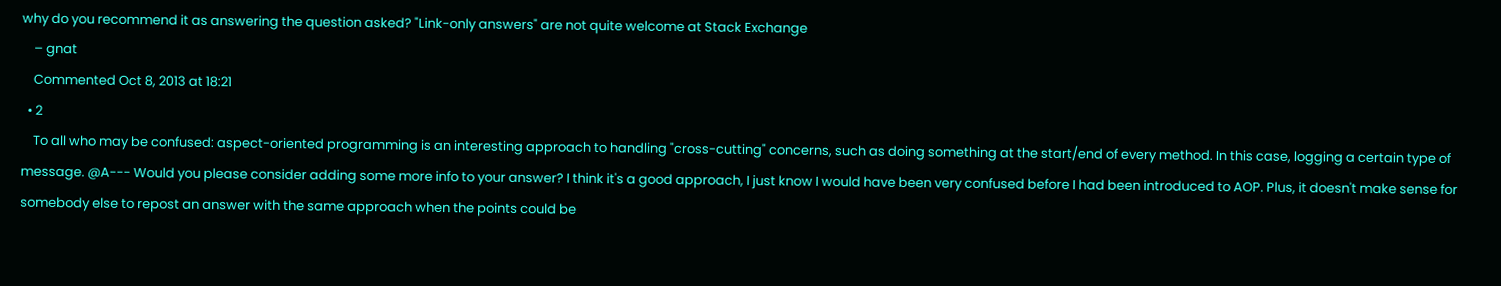why do you recommend it as answering the question asked? "Link-only answers" are not quite welcome at Stack Exchange
    – gnat
    Commented Oct 8, 2013 at 18:21
  • 2
    To all who may be confused: aspect-oriented programming is an interesting approach to handling "cross-cutting" concerns, such as doing something at the start/end of every method. In this case, logging a certain type of message. @A--- Would you please consider adding some more info to your answer? I think it's a good approach, I just know I would have been very confused before I had been introduced to AOP. Plus, it doesn't make sense for somebody else to repost an answer with the same approach when the points could be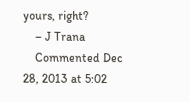yours, right?
    – J Trana
    Commented Dec 28, 2013 at 5:02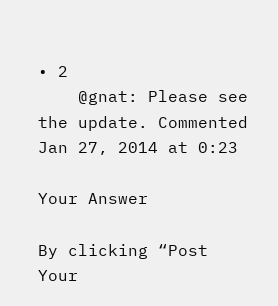• 2
    @gnat: Please see the update. Commented Jan 27, 2014 at 0:23

Your Answer

By clicking “Post Your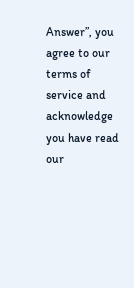Answer”, you agree to our terms of service and acknowledge you have read our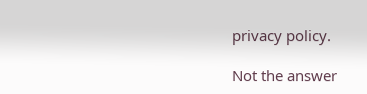privacy policy.

Not the answer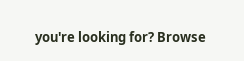you're looking for? Browse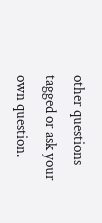other questions tagged or ask your own question.